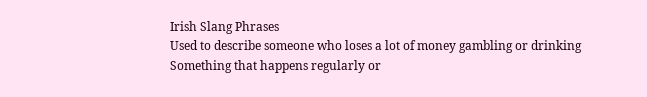Irish Slang Phrases
Used to describe someone who loses a lot of money gambling or drinking
Something that happens regularly or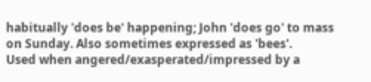habitually 'does be' happening; John 'does go' to mass on Sunday. Also sometimes expressed as 'bees'.
Used when angered/exasperated/impressed by a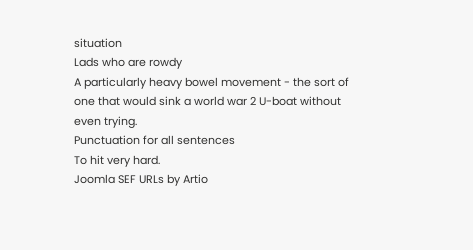situation
Lads who are rowdy
A particularly heavy bowel movement - the sort of one that would sink a world war 2 U-boat without even trying.
Punctuation for all sentences
To hit very hard.
Joomla SEF URLs by Artio